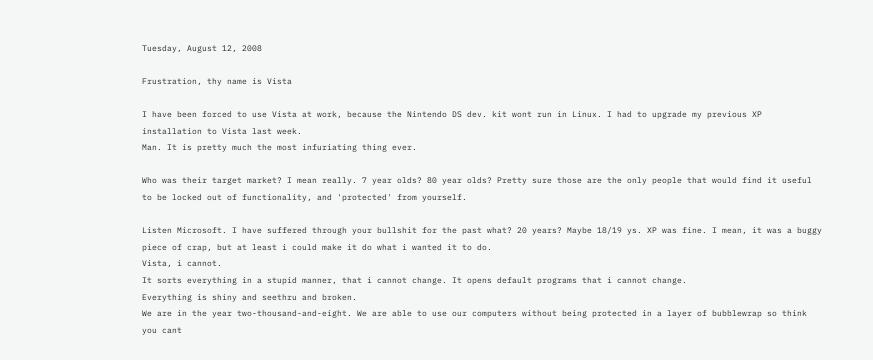Tuesday, August 12, 2008

Frustration, thy name is Vista

I have been forced to use Vista at work, because the Nintendo DS dev. kit wont run in Linux. I had to upgrade my previous XP installation to Vista last week.
Man. It is pretty much the most infuriating thing ever.

Who was their target market? I mean really. 7 year olds? 80 year olds? Pretty sure those are the only people that would find it useful to be locked out of functionality, and 'protected' from yourself.

Listen Microsoft. I have suffered through your bullshit for the past what? 20 years? Maybe 18/19 ys. XP was fine. I mean, it was a buggy piece of crap, but at least i could make it do what i wanted it to do.
Vista, i cannot.
It sorts everything in a stupid manner, that i cannot change. It opens default programs that i cannot change.
Everything is shiny and seethru and broken.
We are in the year two-thousand-and-eight. We are able to use our computers without being protected in a layer of bubblewrap so think you cant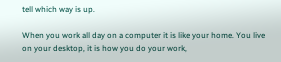tell which way is up.

When you work all day on a computer it is like your home. You live on your desktop, it is how you do your work,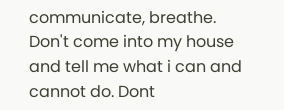communicate, breathe. Don't come into my house and tell me what i can and cannot do. Dont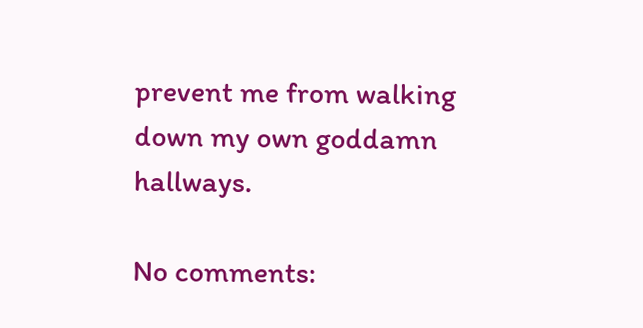prevent me from walking down my own goddamn hallways.

No comments: